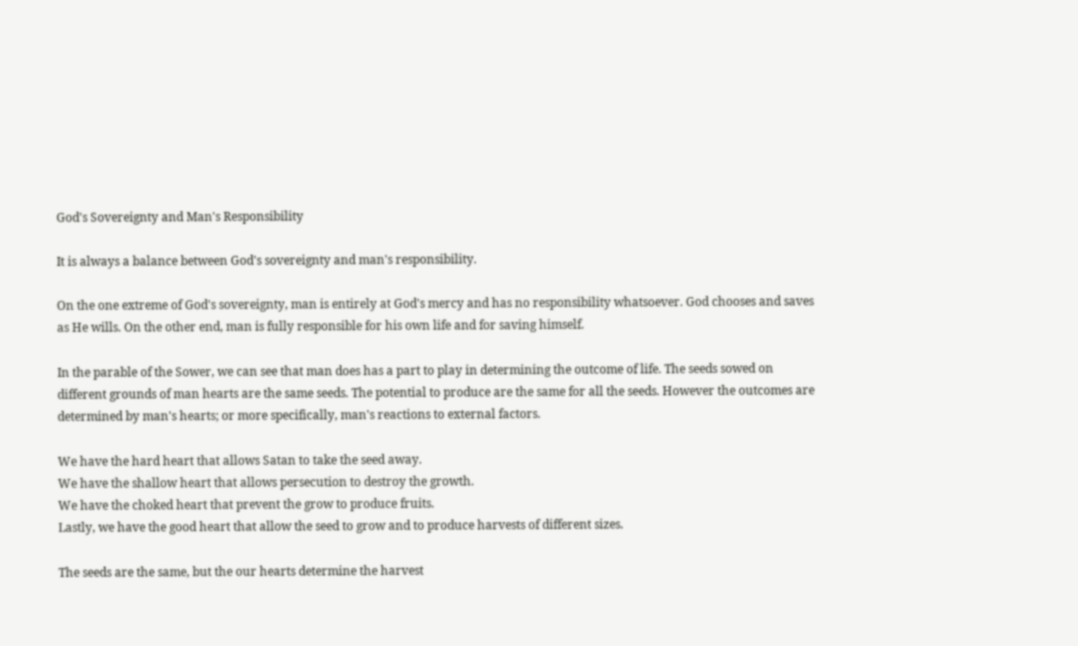God's Sovereignty and Man's Responsibility

It is always a balance between God's sovereignty and man's responsibility.

On the one extreme of God's sovereignty, man is entirely at God's mercy and has no responsibility whatsoever. God chooses and saves as He wills. On the other end, man is fully responsible for his own life and for saving himself.

In the parable of the Sower, we can see that man does has a part to play in determining the outcome of life. The seeds sowed on different grounds of man hearts are the same seeds. The potential to produce are the same for all the seeds. However the outcomes are determined by man's hearts; or more specifically, man's reactions to external factors.

We have the hard heart that allows Satan to take the seed away.
We have the shallow heart that allows persecution to destroy the growth.
We have the choked heart that prevent the grow to produce fruits.
Lastly, we have the good heart that allow the seed to grow and to produce harvests of different sizes.

The seeds are the same, but the our hearts determine the harvest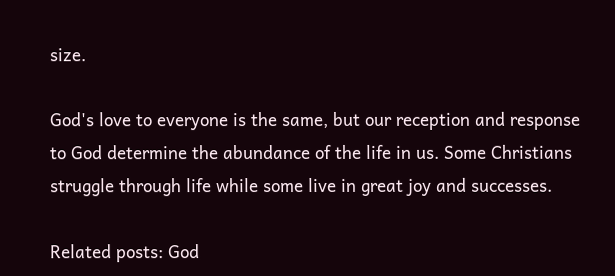size.

God's love to everyone is the same, but our reception and response to God determine the abundance of the life in us. Some Christians struggle through life while some live in great joy and successes.

Related posts: God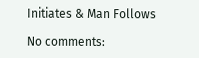Initiates & Man Follows

No comments: